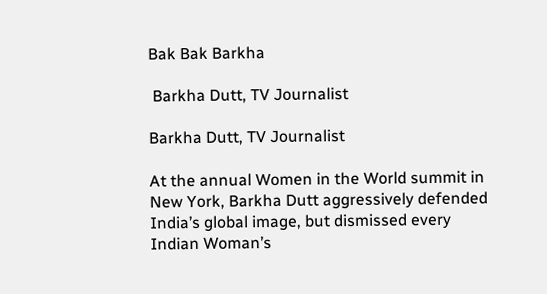Bak Bak Barkha

 Barkha Dutt, TV Journalist

Barkha Dutt, TV Journalist

At the annual Women in the World summit in New York, Barkha Dutt aggressively defended India’s global image, but dismissed every Indian Woman’s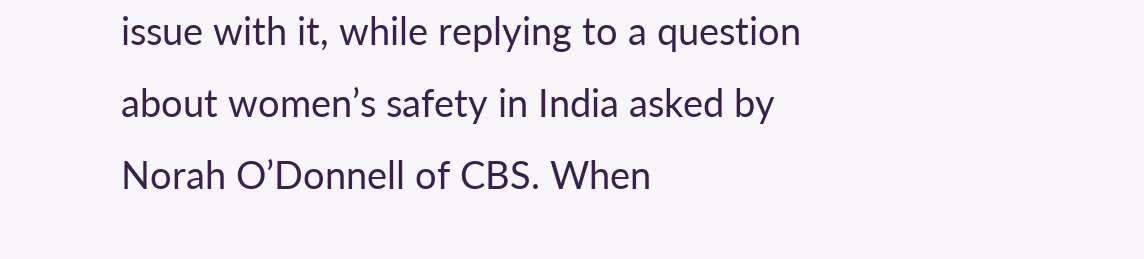issue with it, while replying to a question about women’s safety in India asked by Norah O’Donnell of CBS. When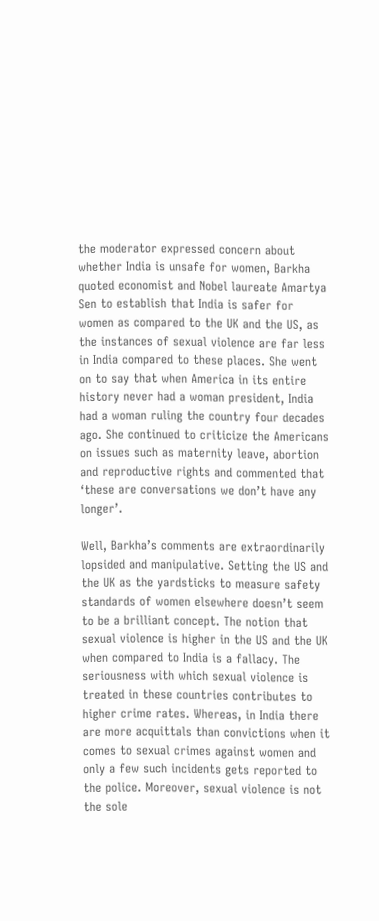the moderator expressed concern about whether India is unsafe for women, Barkha quoted economist and Nobel laureate Amartya Sen to establish that India is safer for women as compared to the UK and the US, as the instances of sexual violence are far less in India compared to these places. She went on to say that when America in its entire history never had a woman president, India had a woman ruling the country four decades ago. She continued to criticize the Americans on issues such as maternity leave, abortion and reproductive rights and commented that ‘these are conversations we don’t have any longer’.

Well, Barkha’s comments are extraordinarily lopsided and manipulative. Setting the US and the UK as the yardsticks to measure safety standards of women elsewhere doesn’t seem to be a brilliant concept. The notion that sexual violence is higher in the US and the UK when compared to India is a fallacy. The seriousness with which sexual violence is treated in these countries contributes to higher crime rates. Whereas, in India there are more acquittals than convictions when it comes to sexual crimes against women and only a few such incidents gets reported to the police. Moreover, sexual violence is not the sole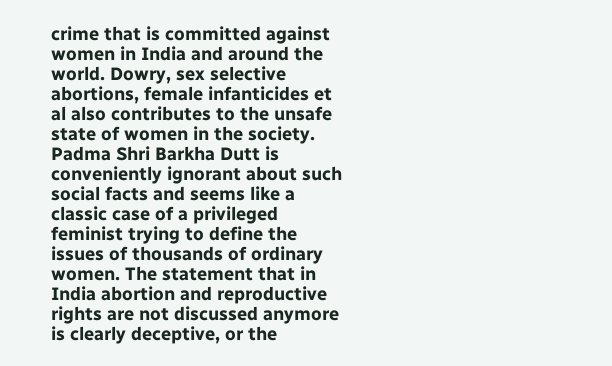crime that is committed against women in India and around the world. Dowry, sex selective abortions, female infanticides et al also contributes to the unsafe state of women in the society. Padma Shri Barkha Dutt is conveniently ignorant about such social facts and seems like a classic case of a privileged feminist trying to define the issues of thousands of ordinary women. The statement that in India abortion and reproductive rights are not discussed anymore is clearly deceptive, or the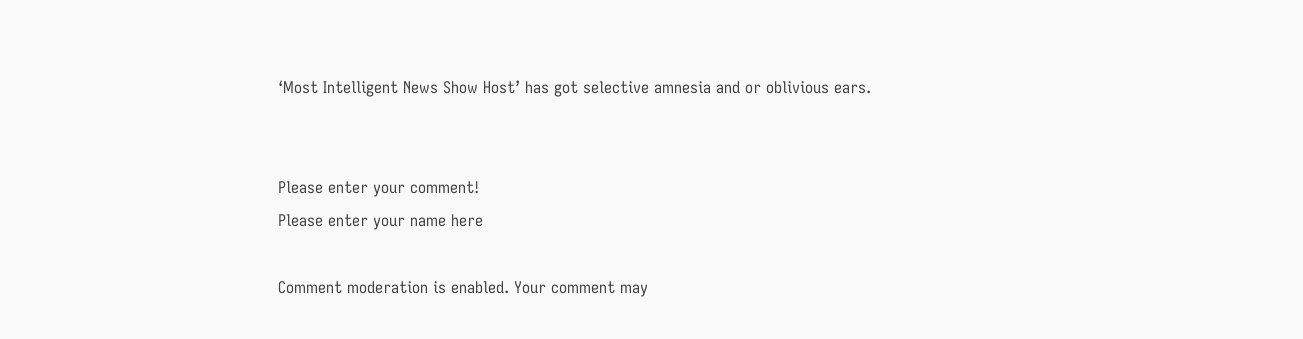‘Most Intelligent News Show Host’ has got selective amnesia and or oblivious ears.


Please enter your comment!
Please enter your name here

Comment moderation is enabled. Your comment may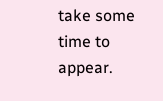take some time to appear.